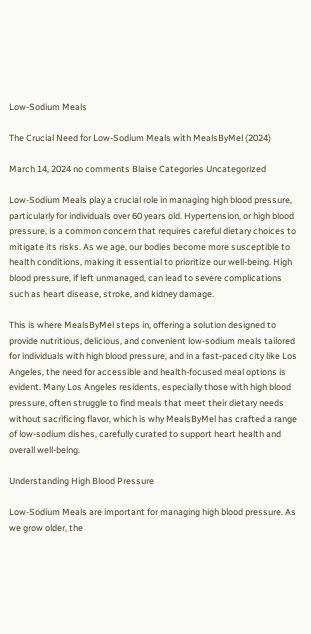Low-Sodium Meals

The Crucial Need for Low-Sodium Meals with MealsByMel (2024)

March 14, 2024 no comments Blaise Categories Uncategorized

Low-Sodium Meals play a crucial role in managing high blood pressure, particularly for individuals over 60 years old. Hypertension, or high blood pressure, is a common concern that requires careful dietary choices to mitigate its risks. As we age, our bodies become more susceptible to health conditions, making it essential to prioritize our well-being. High blood pressure, if left unmanaged, can lead to severe complications such as heart disease, stroke, and kidney damage.

This is where MealsByMel steps in, offering a solution designed to provide nutritious, delicious, and convenient low-sodium meals tailored for individuals with high blood pressure, and in a fast-paced city like Los Angeles, the need for accessible and health-focused meal options is evident. Many Los Angeles residents, especially those with high blood pressure, often struggle to find meals that meet their dietary needs without sacrificing flavor, which is why MealsByMel has crafted a range of low-sodium dishes, carefully curated to support heart health and overall well-being.

Understanding High Blood Pressure

Low-Sodium Meals are important for managing high blood pressure. As we grow older, the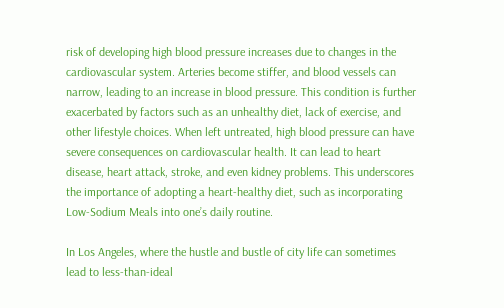risk of developing high blood pressure increases due to changes in the cardiovascular system. Arteries become stiffer, and blood vessels can narrow, leading to an increase in blood pressure. This condition is further exacerbated by factors such as an unhealthy diet, lack of exercise, and other lifestyle choices. When left untreated, high blood pressure can have severe consequences on cardiovascular health. It can lead to heart disease, heart attack, stroke, and even kidney problems. This underscores the importance of adopting a heart-healthy diet, such as incorporating Low-Sodium Meals into one’s daily routine.

In Los Angeles, where the hustle and bustle of city life can sometimes lead to less-than-ideal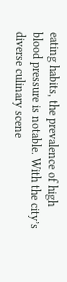eating habits, the prevalence of high blood pressure is notable. With the city’s diverse culinary scene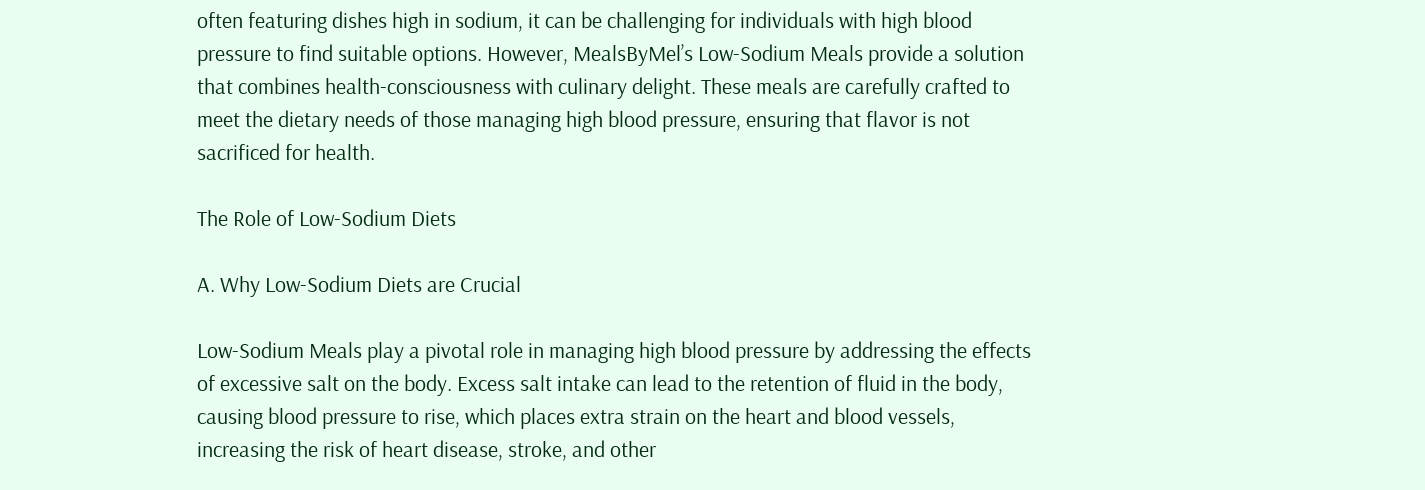often featuring dishes high in sodium, it can be challenging for individuals with high blood pressure to find suitable options. However, MealsByMel’s Low-Sodium Meals provide a solution that combines health-consciousness with culinary delight. These meals are carefully crafted to meet the dietary needs of those managing high blood pressure, ensuring that flavor is not sacrificed for health.

The Role of Low-Sodium Diets

A. Why Low-Sodium Diets are Crucial

Low-Sodium Meals play a pivotal role in managing high blood pressure by addressing the effects of excessive salt on the body. Excess salt intake can lead to the retention of fluid in the body, causing blood pressure to rise, which places extra strain on the heart and blood vessels, increasing the risk of heart disease, stroke, and other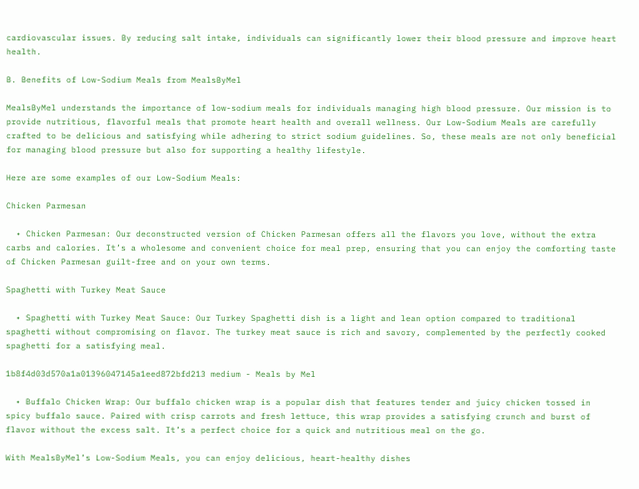cardiovascular issues. By reducing salt intake, individuals can significantly lower their blood pressure and improve heart health.

B. Benefits of Low-Sodium Meals from MealsByMel

MealsByMel understands the importance of low-sodium meals for individuals managing high blood pressure. Our mission is to provide nutritious, flavorful meals that promote heart health and overall wellness. Our Low-Sodium Meals are carefully crafted to be delicious and satisfying while adhering to strict sodium guidelines. So, these meals are not only beneficial for managing blood pressure but also for supporting a healthy lifestyle.

Here are some examples of our Low-Sodium Meals:

Chicken Parmesan

  • Chicken Parmesan: Our deconstructed version of Chicken Parmesan offers all the flavors you love, without the extra carbs and calories. It’s a wholesome and convenient choice for meal prep, ensuring that you can enjoy the comforting taste of Chicken Parmesan guilt-free and on your own terms.

Spaghetti with Turkey Meat Sauce

  • Spaghetti with Turkey Meat Sauce: Our Turkey Spaghetti dish is a light and lean option compared to traditional spaghetti without compromising on flavor. The turkey meat sauce is rich and savory, complemented by the perfectly cooked spaghetti for a satisfying meal.

1b8f4d03d570a1a01396047145a1eed872bfd213 medium - Meals by Mel

  • Buffalo Chicken Wrap: Our buffalo chicken wrap is a popular dish that features tender and juicy chicken tossed in spicy buffalo sauce. Paired with crisp carrots and fresh lettuce, this wrap provides a satisfying crunch and burst of flavor without the excess salt. It’s a perfect choice for a quick and nutritious meal on the go.

With MealsByMel’s Low-Sodium Meals, you can enjoy delicious, heart-healthy dishes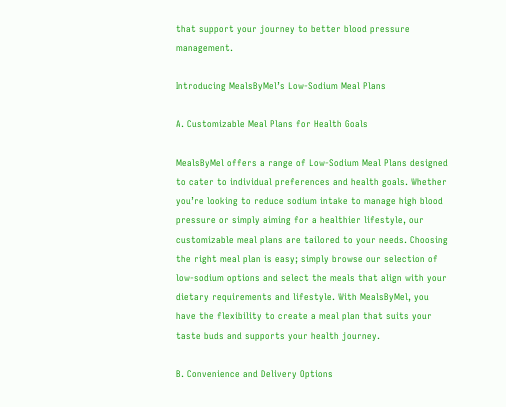that support your journey to better blood pressure management.

Introducing MealsByMel’s Low-Sodium Meal Plans

A. Customizable Meal Plans for Health Goals

MealsByMel offers a range of Low-Sodium Meal Plans designed to cater to individual preferences and health goals. Whether you’re looking to reduce sodium intake to manage high blood pressure or simply aiming for a healthier lifestyle, our customizable meal plans are tailored to your needs. Choosing the right meal plan is easy; simply browse our selection of low-sodium options and select the meals that align with your dietary requirements and lifestyle. With MealsByMel, you have the flexibility to create a meal plan that suits your taste buds and supports your health journey.

B. Convenience and Delivery Options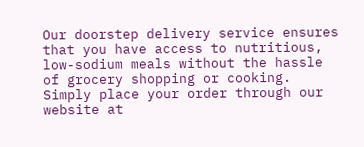Our doorstep delivery service ensures that you have access to nutritious, low-sodium meals without the hassle of grocery shopping or cooking. Simply place your order through our website at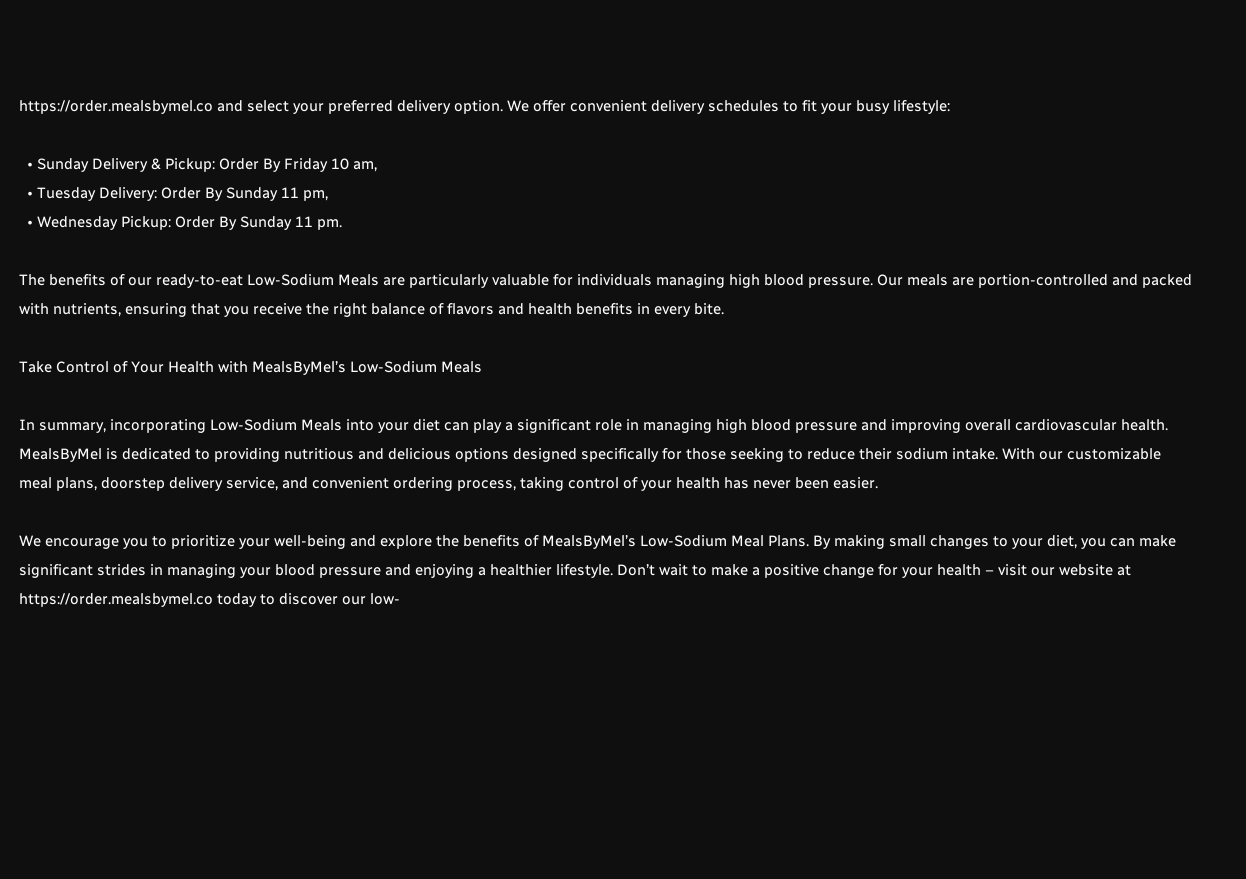https://order.mealsbymel.co and select your preferred delivery option. We offer convenient delivery schedules to fit your busy lifestyle:

  • Sunday Delivery & Pickup: Order By Friday 10 am,
  • Tuesday Delivery: Order By Sunday 11 pm,
  • Wednesday Pickup: Order By Sunday 11 pm.

The benefits of our ready-to-eat Low-Sodium Meals are particularly valuable for individuals managing high blood pressure. Our meals are portion-controlled and packed with nutrients, ensuring that you receive the right balance of flavors and health benefits in every bite.

Take Control of Your Health with MealsByMel’s Low-Sodium Meals

In summary, incorporating Low-Sodium Meals into your diet can play a significant role in managing high blood pressure and improving overall cardiovascular health. MealsByMel is dedicated to providing nutritious and delicious options designed specifically for those seeking to reduce their sodium intake. With our customizable meal plans, doorstep delivery service, and convenient ordering process, taking control of your health has never been easier.

We encourage you to prioritize your well-being and explore the benefits of MealsByMel’s Low-Sodium Meal Plans. By making small changes to your diet, you can make significant strides in managing your blood pressure and enjoying a healthier lifestyle. Don’t wait to make a positive change for your health – visit our website at https://order.mealsbymel.co today to discover our low-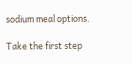sodium meal options.

Take the first step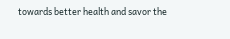towards better health and savor the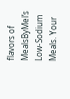flavors of MealsByMel’s Low-Sodium Meals. Your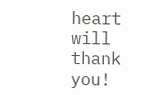heart will thank you!